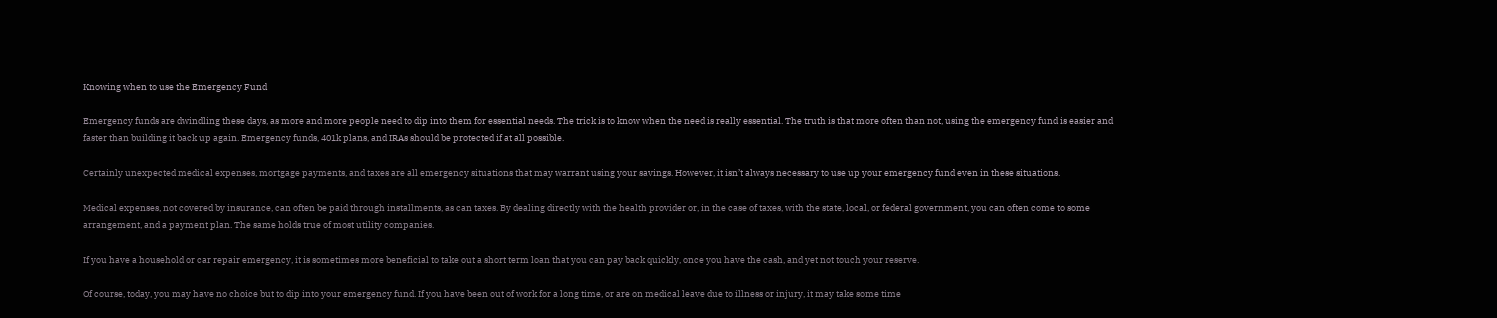Knowing when to use the Emergency Fund

Emergency funds are dwindling these days, as more and more people need to dip into them for essential needs. The trick is to know when the need is really essential. The truth is that more often than not, using the emergency fund is easier and faster than building it back up again. Emergency funds, 401k plans, and IRAs should be protected if at all possible.

Certainly unexpected medical expenses, mortgage payments, and taxes are all emergency situations that may warrant using your savings. However, it isn’t always necessary to use up your emergency fund even in these situations.

Medical expenses, not covered by insurance, can often be paid through installments, as can taxes. By dealing directly with the health provider or, in the case of taxes, with the state, local, or federal government, you can often come to some arrangement, and a payment plan. The same holds true of most utility companies.

If you have a household or car repair emergency, it is sometimes more beneficial to take out a short term loan that you can pay back quickly, once you have the cash, and yet not touch your reserve.

Of course, today, you may have no choice but to dip into your emergency fund. If you have been out of work for a long time, or are on medical leave due to illness or injury, it may take some time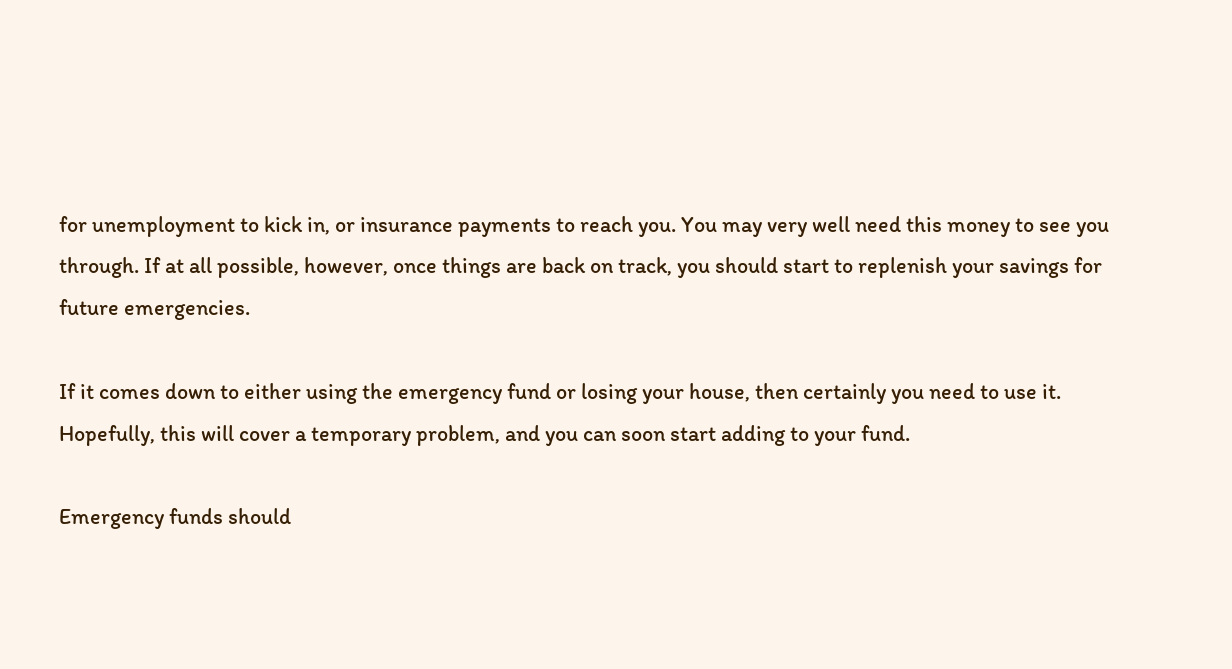for unemployment to kick in, or insurance payments to reach you. You may very well need this money to see you through. If at all possible, however, once things are back on track, you should start to replenish your savings for future emergencies.

If it comes down to either using the emergency fund or losing your house, then certainly you need to use it. Hopefully, this will cover a temporary problem, and you can soon start adding to your fund.

Emergency funds should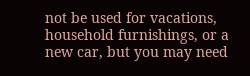not be used for vacations, household furnishings, or a new car, but you may need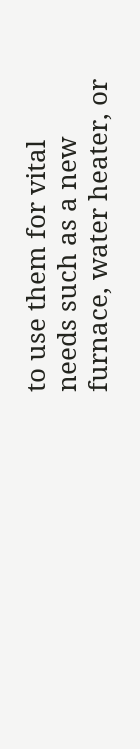to use them for vital needs such as a new furnace, water heater, or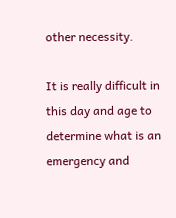other necessity.

It is really difficult in this day and age to determine what is an emergency and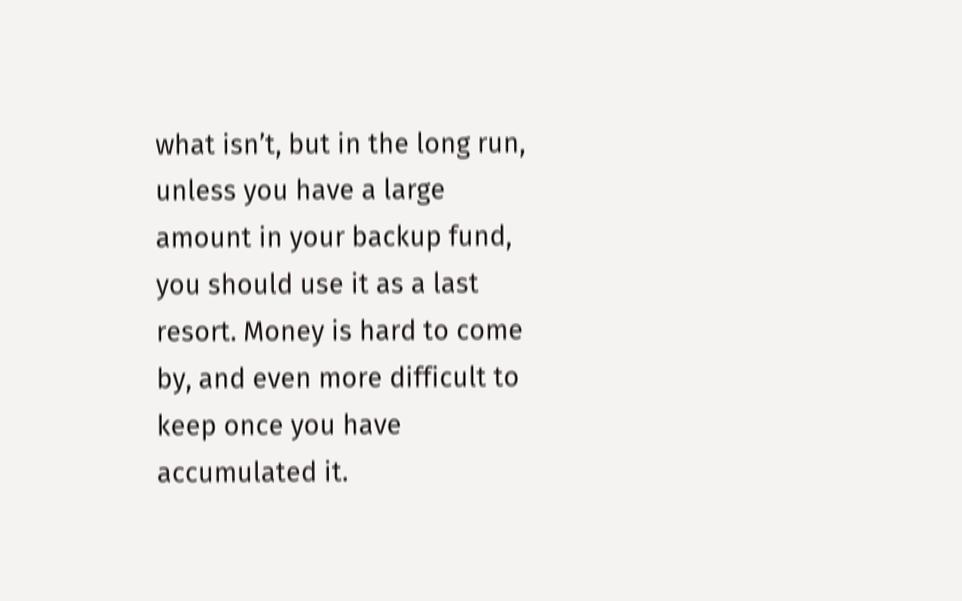what isn’t, but in the long run, unless you have a large amount in your backup fund, you should use it as a last resort. Money is hard to come by, and even more difficult to keep once you have accumulated it.